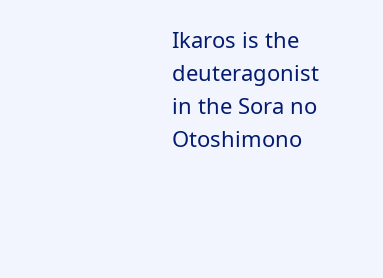Ikaros is the deuteragonist in the Sora no Otoshimono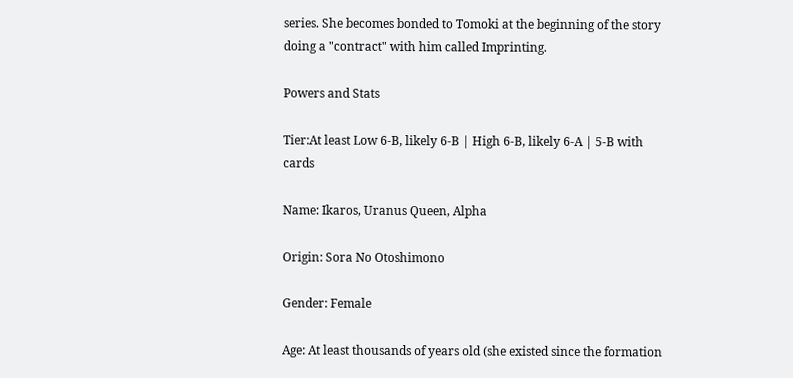series. She becomes bonded to Tomoki at the beginning of the story doing a "contract" with him called Imprinting.

Powers and Stats

Tier:At least Low 6-B, likely 6-B | High 6-B, likely 6-A | 5-B with cards

Name: Ikaros, Uranus Queen, Alpha

Origin: Sora No Otoshimono

Gender: Female

Age: At least thousands of years old (she existed since the formation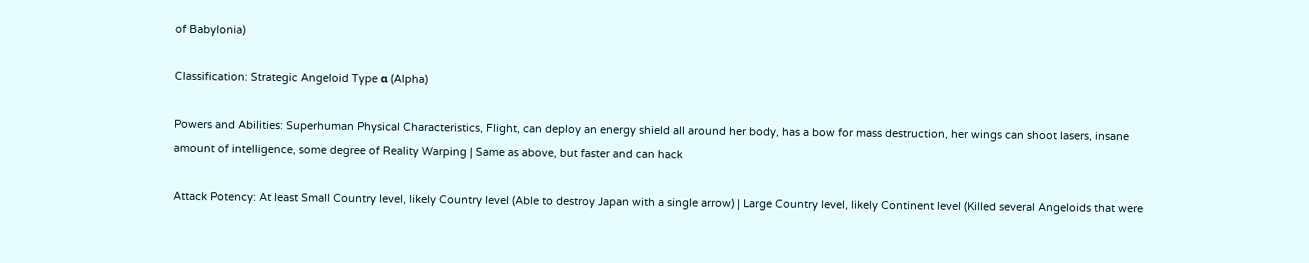of Babylonia)

Classification: Strategic Angeloid Type α (Alpha)

Powers and Abilities: Superhuman Physical Characteristics, Flight, can deploy an energy shield all around her body, has a bow for mass destruction, her wings can shoot lasers, insane amount of intelligence, some degree of Reality Warping | Same as above, but faster and can hack

Attack Potency: At least Small Country level, likely Country level (Able to destroy Japan with a single arrow) | Large Country level, likely Continent level (Killed several Angeloids that were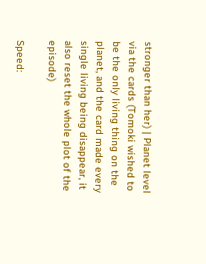stronger than her) | Planet level via the cards (Tomoki wished to be the only living thing on the planet, and the card made every single living being disappear, it also reset the whole plot of the episode)

Speed: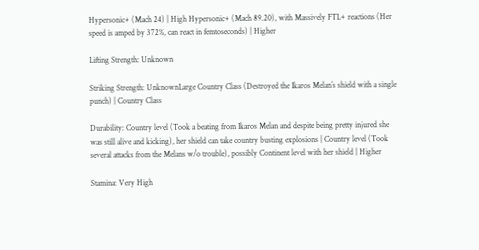Hypersonic+ (Mach 24) | High Hypersonic+ (Mach 89.20), with Massively FTL+ reactions (Her speed is amped by 372%, can react in femtoseconds) | Higher

Lifting Strength: Unknown

Striking Strength: UnknownLarge Country Class (Destroyed the Ikaros Melan´s shield with a single punch) | Country Class

Durability: Country level (Took a beating from Ikaros Melan and despite being pretty injured she was still alive and kicking), her shield can take country busting explosions | Country level (Took several attacks from the Melans w/o trouble), possibly Continent level with her shield | Higher

Stamina: Very High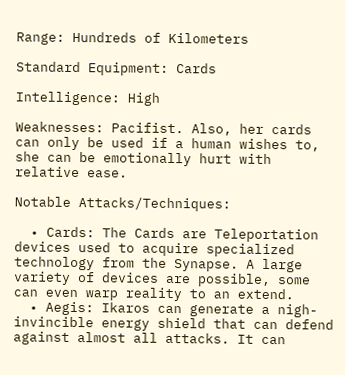Range: Hundreds of Kilometers

Standard Equipment: Cards

Intelligence: High

Weaknesses: Pacifist. Also, her cards can only be used if a human wishes to, she can be emotionally hurt with relative ease.

Notable Attacks/Techniques:

  • Cards: The Cards are Teleportation devices used to acquire specialized technology from the Synapse. A large variety of devices are possible, some can even warp reality to an extend.
  • Aegis: Ikaros can generate a nigh-invincible energy shield that can defend against almost all attacks. It can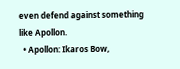even defend against something like Apollon.
  • Apollon: Ikaros Bow,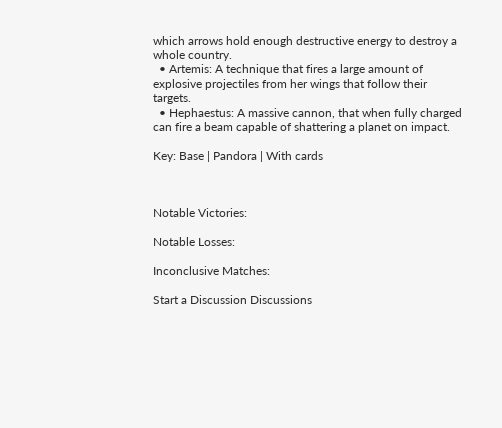which arrows hold enough destructive energy to destroy a whole country.
  • Artemis: A technique that fires a large amount of explosive projectiles from her wings that follow their targets.
  • Hephaestus: A massive cannon, that when fully charged can fire a beam capable of shattering a planet on impact.

Key: Base | Pandora | With cards



Notable Victories:

Notable Losses:

Inconclusive Matches:

Start a Discussion Discussions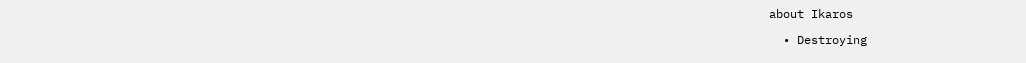about Ikaros

  • Destroying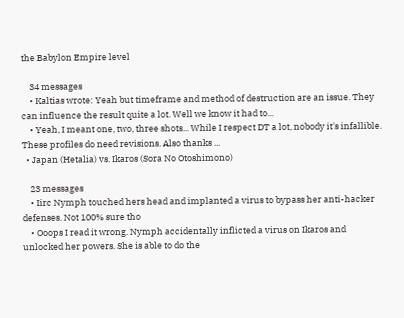the Babylon Empire level

    34 messages
    • Kaltias wrote: Yeah but timeframe and method of destruction are an issue. They can influence the result quite a lot. Well we know it had to...
    • Yeah, I meant one, two, three shots... While I respect DT a lot, nobody it's infallible. These profiles do need revisions. Also thanks ...
  • Japan (Hetalia) vs. Ikaros (Sora No Otoshimono)

    23 messages
    • Iirc Nymph touched hers head and implanted a virus to bypass her anti-hacker defenses. Not 100% sure tho
    • Ooops I read it wrong. Nymph accidentally inflicted a virus on Ikaros and unlocked her powers. She is able to do the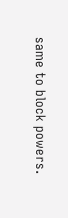same to block powers.